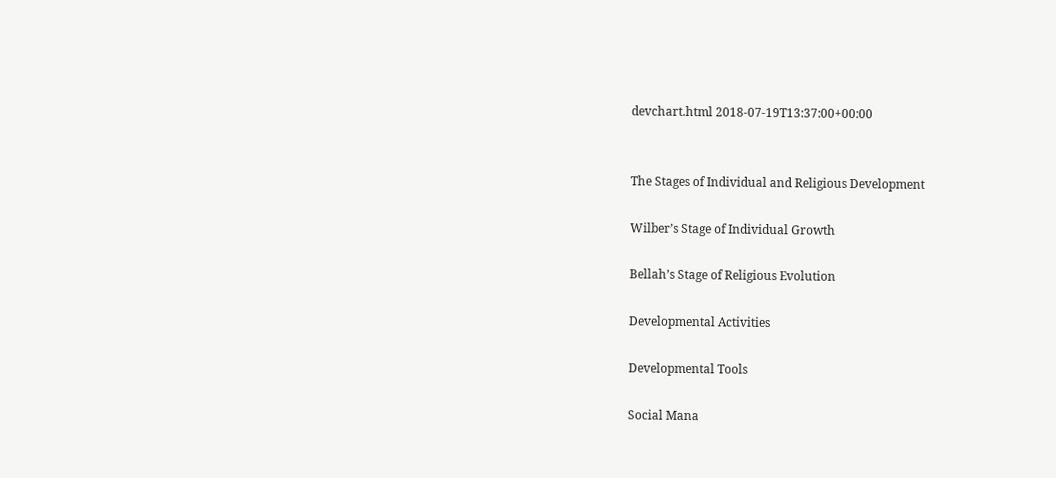devchart.html 2018-07-19T13:37:00+00:00


The Stages of Individual and Religious Development

Wilber’s Stage of Individual Growth

Bellah’s Stage of Religious Evolution

Developmental Activities

Developmental Tools

Social Mana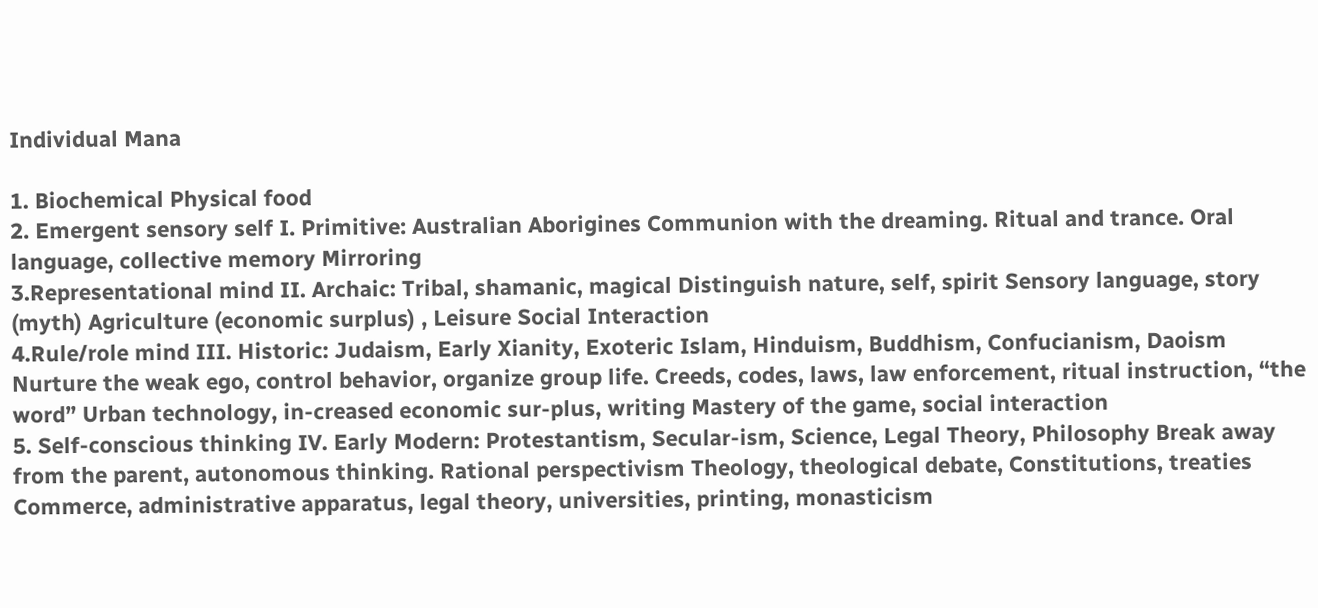Individual Mana

1. Biochemical Physical food
2. Emergent sensory self I. Primitive: Australian Aborigines Communion with the dreaming. Ritual and trance. Oral language, collective memory Mirroring
3.Representational mind II. Archaic: Tribal, shamanic, magical Distinguish nature, self, spirit Sensory language, story (myth) Agriculture (economic surplus) , Leisure Social Interaction
4.Rule/role mind III. Historic: Judaism, Early Xianity, Exoteric Islam, Hinduism, Buddhism, Confucianism, Daoism Nurture the weak ego, control behavior, organize group life. Creeds, codes, laws, law enforcement, ritual instruction, “the word” Urban technology, in-creased economic sur-plus, writing Mastery of the game, social interaction
5. Self-conscious thinking IV. Early Modern: Protestantism, Secular-ism, Science, Legal Theory, Philosophy Break away from the parent, autonomous thinking. Rational perspectivism Theology, theological debate, Constitutions, treaties Commerce, administrative apparatus, legal theory, universities, printing, monasticism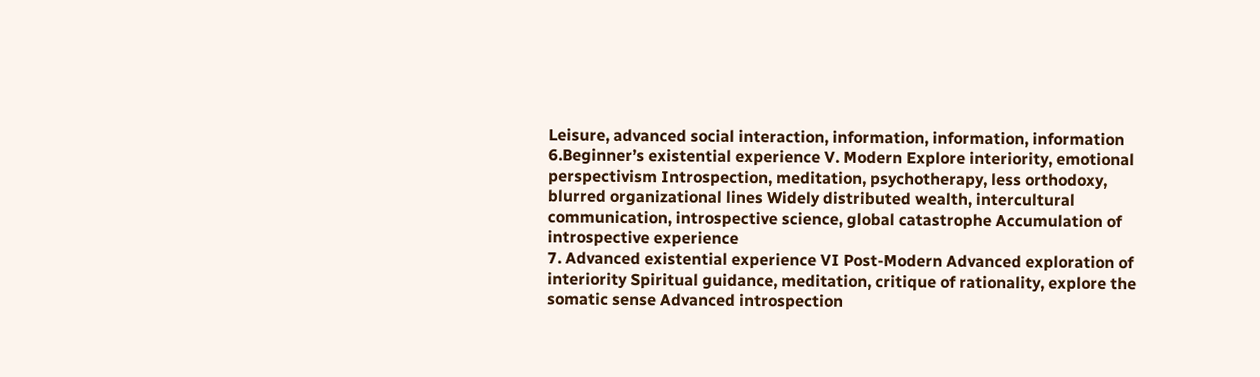Leisure, advanced social interaction, information, information, information
6.Beginner’s existential experience V. Modern Explore interiority, emotional perspectivism Introspection, meditation, psychotherapy, less orthodoxy, blurred organizational lines Widely distributed wealth, intercultural communication, introspective science, global catastrophe Accumulation of introspective experience
7. Advanced existential experience VI Post-Modern Advanced exploration of interiority Spiritual guidance, meditation, critique of rationality, explore the somatic sense Advanced introspection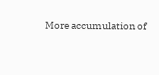More accumulation of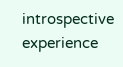introspective experience